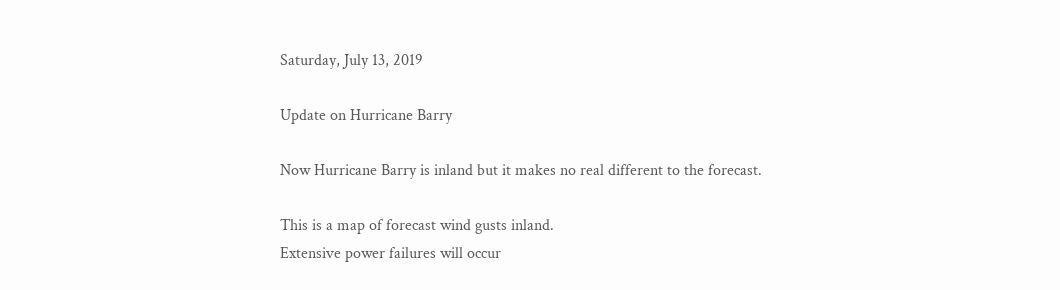Saturday, July 13, 2019

Update on Hurricane Barry

Now Hurricane Barry is inland but it makes no real different to the forecast.

This is a map of forecast wind gusts inland.
Extensive power failures will occur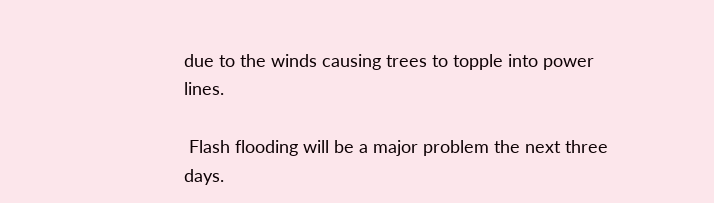due to the winds causing trees to topple into power lines.

 Flash flooding will be a major problem the next three days.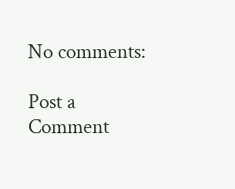No comments:

Post a Comment